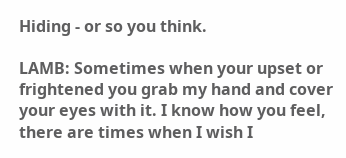Hiding - or so you think.

LAMB: Sometimes when your upset or frightened you grab my hand and cover your eyes with it. I know how you feel, there are times when I wish I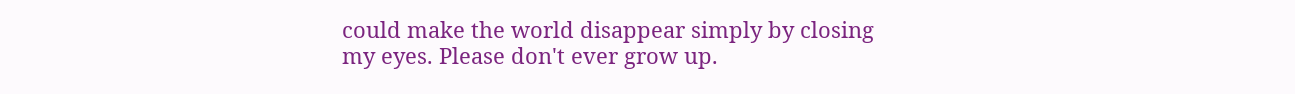could make the world disappear simply by closing my eyes. Please don't ever grow up.